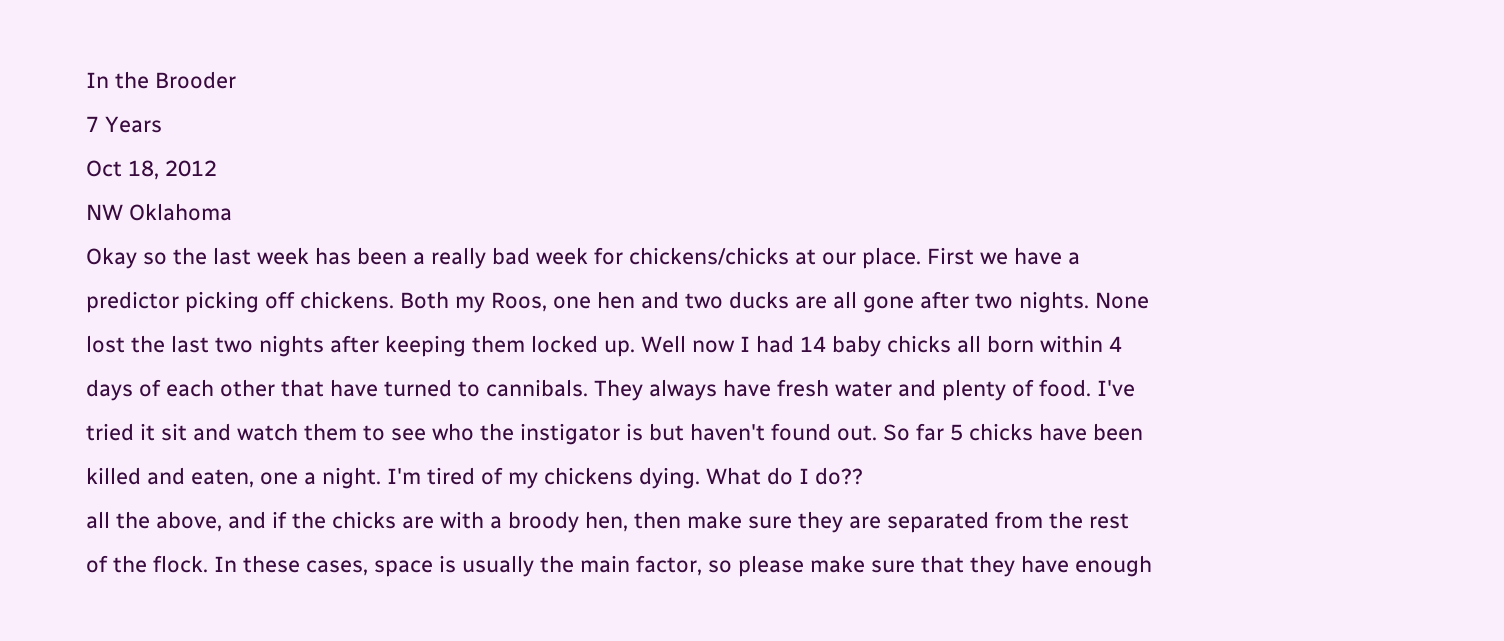In the Brooder
7 Years
Oct 18, 2012
NW Oklahoma
Okay so the last week has been a really bad week for chickens/chicks at our place. First we have a predictor picking off chickens. Both my Roos, one hen and two ducks are all gone after two nights. None lost the last two nights after keeping them locked up. Well now I had 14 baby chicks all born within 4 days of each other that have turned to cannibals. They always have fresh water and plenty of food. I've tried it sit and watch them to see who the instigator is but haven't found out. So far 5 chicks have been killed and eaten, one a night. I'm tired of my chickens dying. What do I do??
all the above, and if the chicks are with a broody hen, then make sure they are separated from the rest of the flock. In these cases, space is usually the main factor, so please make sure that they have enough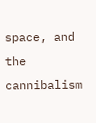space, and the cannibalism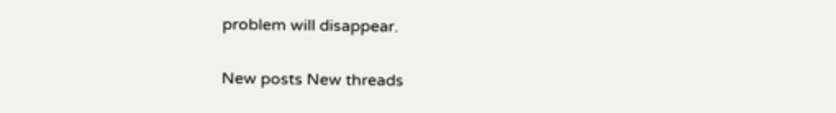problem will disappear.

New posts New threads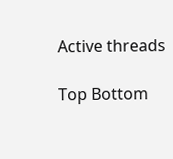Active threads

Top Bottom